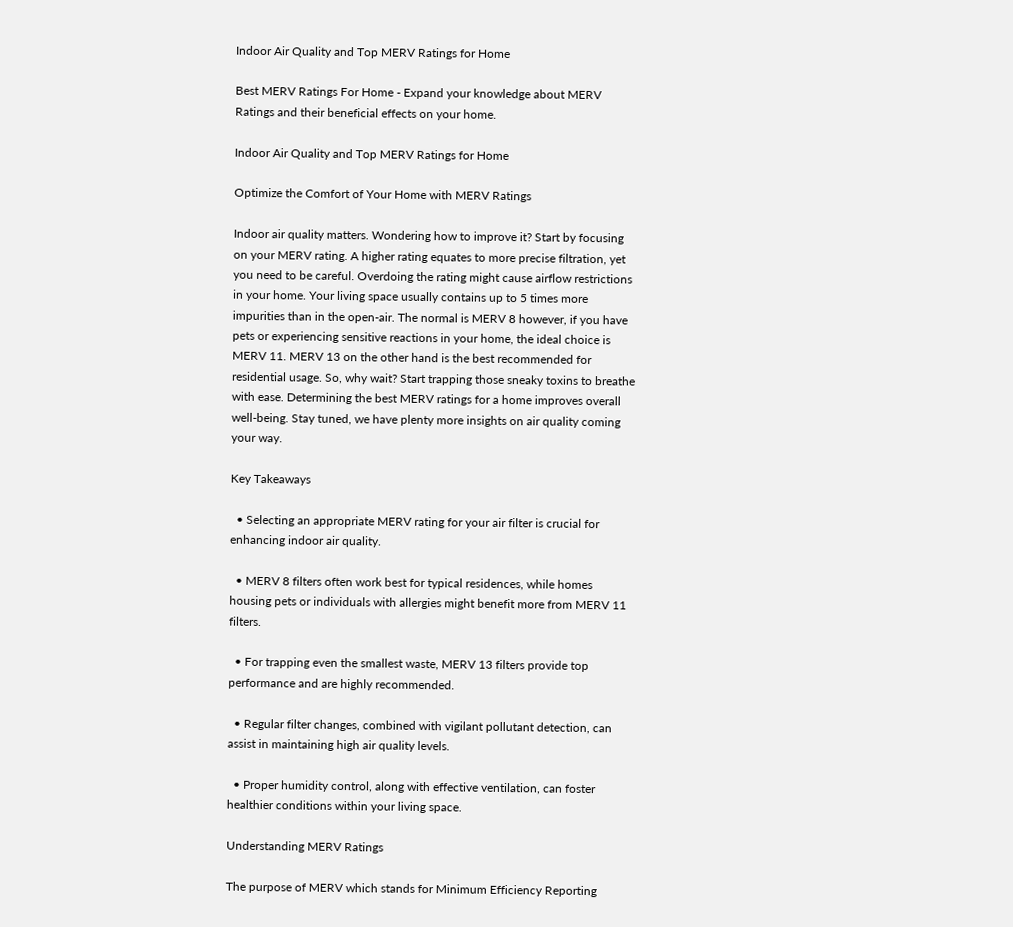Indoor Air Quality and Top MERV Ratings for Home

Best MERV Ratings For Home - Expand your knowledge about MERV Ratings and their beneficial effects on your home.

Indoor Air Quality and Top MERV Ratings for Home

Optimize the Comfort of Your Home with MERV Ratings

Indoor air quality matters. Wondering how to improve it? Start by focusing on your MERV rating. A higher rating equates to more precise filtration, yet you need to be careful. Overdoing the rating might cause airflow restrictions in your home. Your living space usually contains up to 5 times more impurities than in the open-air. The normal is MERV 8 however, if you have pets or experiencing sensitive reactions in your home, the ideal choice is MERV 11. MERV 13 on the other hand is the best recommended for residential usage. So, why wait? Start trapping those sneaky toxins to breathe with ease. Determining the best MERV ratings for a home improves overall well-being. Stay tuned, we have plenty more insights on air quality coming your way.

Key Takeaways

  • Selecting an appropriate MERV rating for your air filter is crucial for enhancing indoor air quality.

  • MERV 8 filters often work best for typical residences, while homes housing pets or individuals with allergies might benefit more from MERV 11 filters.

  • For trapping even the smallest waste, MERV 13 filters provide top performance and are highly recommended.

  • Regular filter changes, combined with vigilant pollutant detection, can assist in maintaining high air quality levels.

  • Proper humidity control, along with effective ventilation, can foster healthier conditions within your living space.

Understanding MERV Ratings

The purpose of MERV which stands for Minimum Efficiency Reporting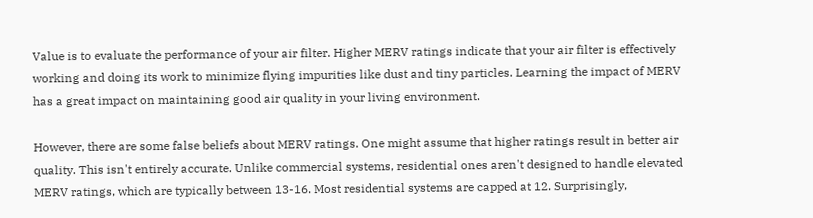Value is to evaluate the performance of your air filter. Higher MERV ratings indicate that your air filter is effectively working and doing its work to minimize flying impurities like dust and tiny particles. Learning the impact of MERV has a great impact on maintaining good air quality in your living environment.

However, there are some false beliefs about MERV ratings. One might assume that higher ratings result in better air quality. This isn't entirely accurate. Unlike commercial systems, residential ones aren't designed to handle elevated MERV ratings, which are typically between 13-16. Most residential systems are capped at 12. Surprisingly,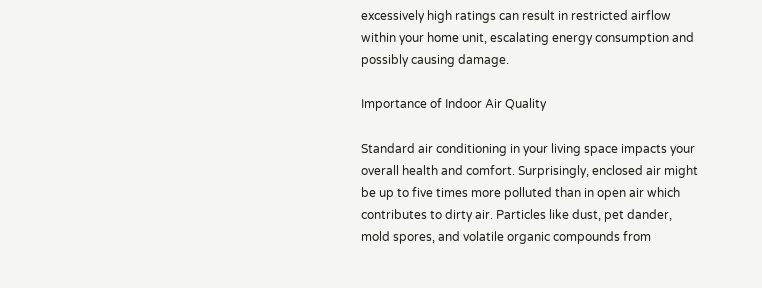excessively high ratings can result in restricted airflow within your home unit, escalating energy consumption and possibly causing damage.

Importance of Indoor Air Quality

Standard air conditioning in your living space impacts your overall health and comfort. Surprisingly, enclosed air might be up to five times more polluted than in open air which contributes to dirty air. Particles like dust, pet dander, mold spores, and volatile organic compounds from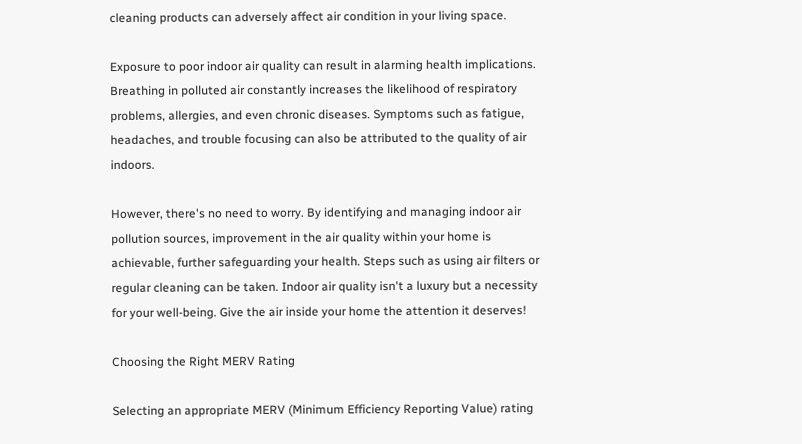cleaning products can adversely affect air condition in your living space.

Exposure to poor indoor air quality can result in alarming health implications. Breathing in polluted air constantly increases the likelihood of respiratory problems, allergies, and even chronic diseases. Symptoms such as fatigue, headaches, and trouble focusing can also be attributed to the quality of air indoors.

However, there's no need to worry. By identifying and managing indoor air pollution sources, improvement in the air quality within your home is achievable, further safeguarding your health. Steps such as using air filters or regular cleaning can be taken. Indoor air quality isn't a luxury but a necessity for your well-being. Give the air inside your home the attention it deserves!

Choosing the Right MERV Rating

Selecting an appropriate MERV (Minimum Efficiency Reporting Value) rating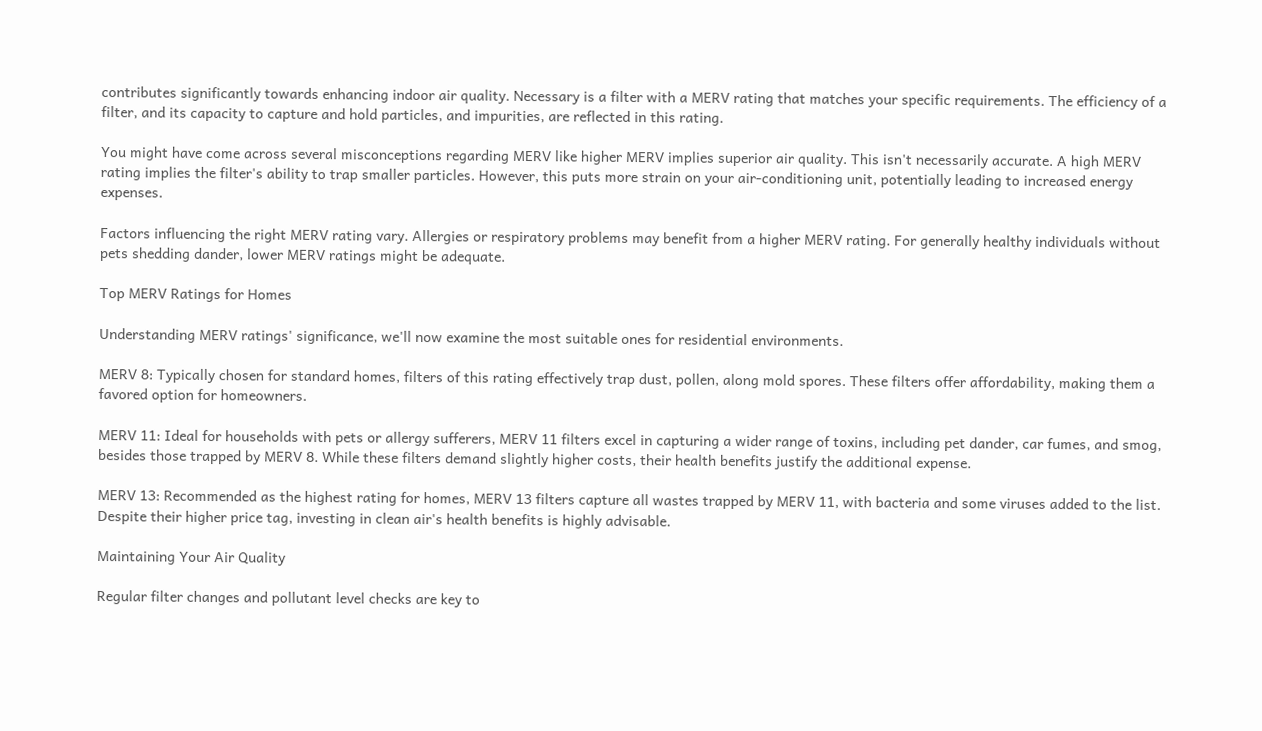contributes significantly towards enhancing indoor air quality. Necessary is a filter with a MERV rating that matches your specific requirements. The efficiency of a filter, and its capacity to capture and hold particles, and impurities, are reflected in this rating.

You might have come across several misconceptions regarding MERV like higher MERV implies superior air quality. This isn't necessarily accurate. A high MERV rating implies the filter's ability to trap smaller particles. However, this puts more strain on your air-conditioning unit, potentially leading to increased energy expenses.

Factors influencing the right MERV rating vary. Allergies or respiratory problems may benefit from a higher MERV rating. For generally healthy individuals without pets shedding dander, lower MERV ratings might be adequate.

Top MERV Ratings for Homes

Understanding MERV ratings' significance, we'll now examine the most suitable ones for residential environments.

MERV 8: Typically chosen for standard homes, filters of this rating effectively trap dust, pollen, along mold spores. These filters offer affordability, making them a favored option for homeowners.

MERV 11: Ideal for households with pets or allergy sufferers, MERV 11 filters excel in capturing a wider range of toxins, including pet dander, car fumes, and smog, besides those trapped by MERV 8. While these filters demand slightly higher costs, their health benefits justify the additional expense.

MERV 13: Recommended as the highest rating for homes, MERV 13 filters capture all wastes trapped by MERV 11, with bacteria and some viruses added to the list. Despite their higher price tag, investing in clean air's health benefits is highly advisable.

Maintaining Your Air Quality

Regular filter changes and pollutant level checks are key to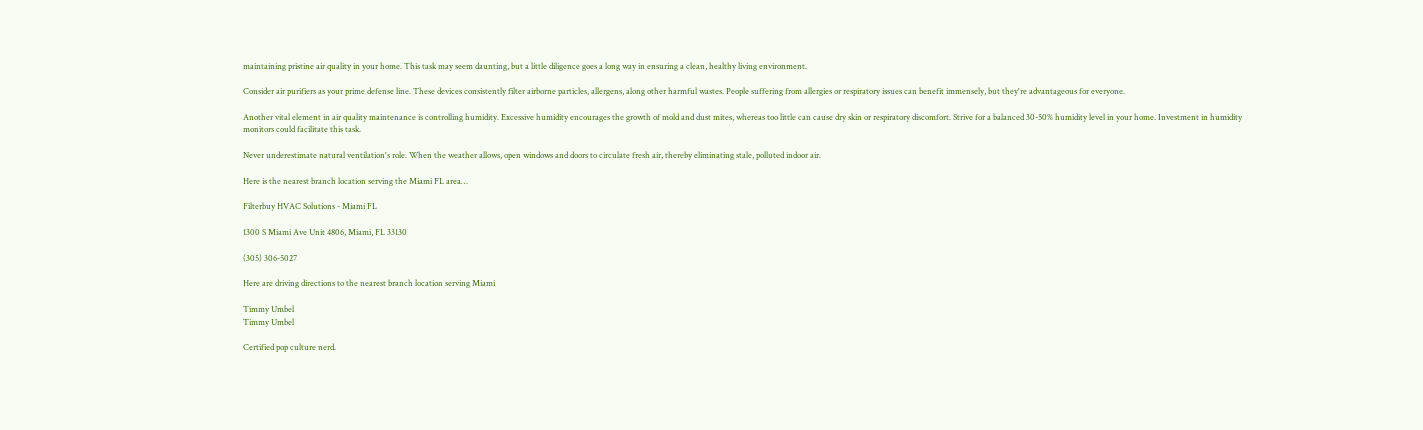maintaining pristine air quality in your home. This task may seem daunting, but a little diligence goes a long way in ensuring a clean, healthy living environment.

Consider air purifiers as your prime defense line. These devices consistently filter airborne particles, allergens, along other harmful wastes. People suffering from allergies or respiratory issues can benefit immensely, but they're advantageous for everyone.

Another vital element in air quality maintenance is controlling humidity. Excessive humidity encourages the growth of mold and dust mites, whereas too little can cause dry skin or respiratory discomfort. Strive for a balanced 30-50% humidity level in your home. Investment in humidity monitors could facilitate this task.

Never underestimate natural ventilation's role. When the weather allows, open windows and doors to circulate fresh air, thereby eliminating stale, polluted indoor air.

Here is the nearest branch location serving the Miami FL area…

Filterbuy HVAC Solutions - Miami FL

1300 S Miami Ave Unit 4806, Miami, FL 33130

(305) 306-5027

Here are driving directions to the nearest branch location serving Miami

Timmy Umbel
Timmy Umbel

Certified pop culture nerd.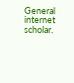General internet scholar.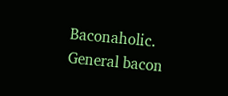Baconaholic. General bacon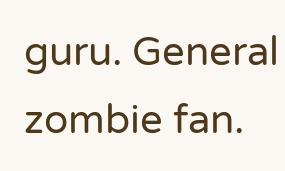guru. General zombie fan.